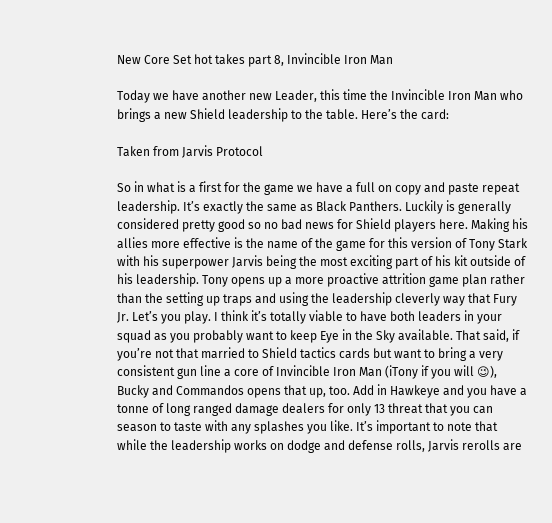New Core Set hot takes part 8, Invincible Iron Man

Today we have another new Leader, this time the Invincible Iron Man who brings a new Shield leadership to the table. Here’s the card:

Taken from Jarvis Protocol

So in what is a first for the game we have a full on copy and paste repeat leadership. It’s exactly the same as Black Panthers. Luckily is generally considered pretty good so no bad news for Shield players here. Making his allies more effective is the name of the game for this version of Tony Stark with his superpower Jarvis being the most exciting part of his kit outside of his leadership. Tony opens up a more proactive attrition game plan rather than the setting up traps and using the leadership cleverly way that Fury Jr. Let’s you play. I think it’s totally viable to have both leaders in your squad as you probably want to keep Eye in the Sky available. That said, if you’re not that married to Shield tactics cards but want to bring a very consistent gun line a core of Invincible Iron Man (iTony if you will 😉), Bucky and Commandos opens that up, too. Add in Hawkeye and you have a tonne of long ranged damage dealers for only 13 threat that you can season to taste with any splashes you like. It’s important to note that while the leadership works on dodge and defense rolls, Jarvis rerolls are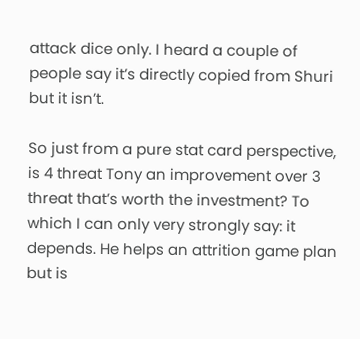attack dice only. I heard a couple of people say it’s directly copied from Shuri but it isn’t.

So just from a pure stat card perspective, is 4 threat Tony an improvement over 3 threat that’s worth the investment? To which I can only very strongly say: it depends. He helps an attrition game plan but is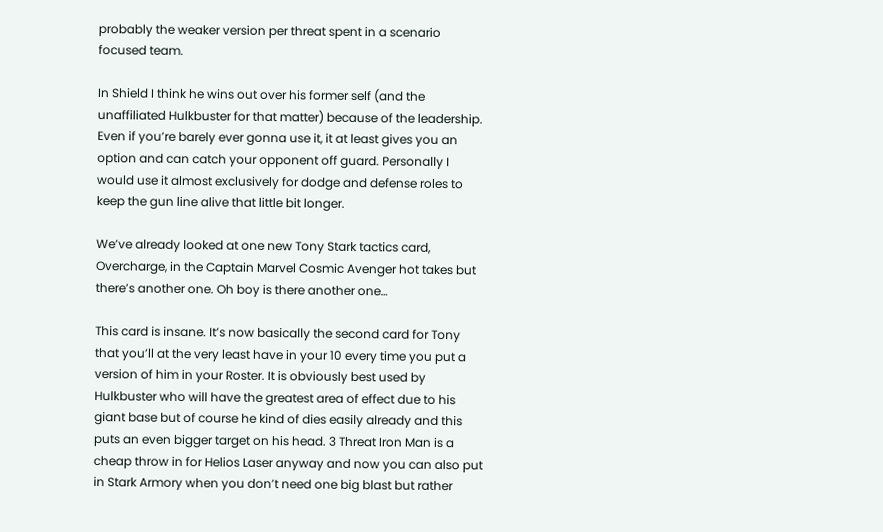probably the weaker version per threat spent in a scenario focused team.

In Shield I think he wins out over his former self (and the unaffiliated Hulkbuster for that matter) because of the leadership. Even if you’re barely ever gonna use it, it at least gives you an option and can catch your opponent off guard. Personally I would use it almost exclusively for dodge and defense roles to keep the gun line alive that little bit longer.

We’ve already looked at one new Tony Stark tactics card, Overcharge, in the Captain Marvel Cosmic Avenger hot takes but there’s another one. Oh boy is there another one…

This card is insane. It’s now basically the second card for Tony that you’ll at the very least have in your 10 every time you put a version of him in your Roster. It is obviously best used by Hulkbuster who will have the greatest area of effect due to his giant base but of course he kind of dies easily already and this puts an even bigger target on his head. 3 Threat Iron Man is a cheap throw in for Helios Laser anyway and now you can also put in Stark Armory when you don’t need one big blast but rather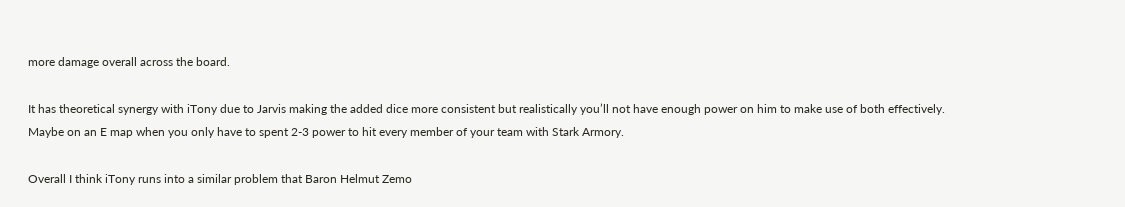more damage overall across the board.

It has theoretical synergy with iTony due to Jarvis making the added dice more consistent but realistically you’ll not have enough power on him to make use of both effectively. Maybe on an E map when you only have to spent 2-3 power to hit every member of your team with Stark Armory.

Overall I think iTony runs into a similar problem that Baron Helmut Zemo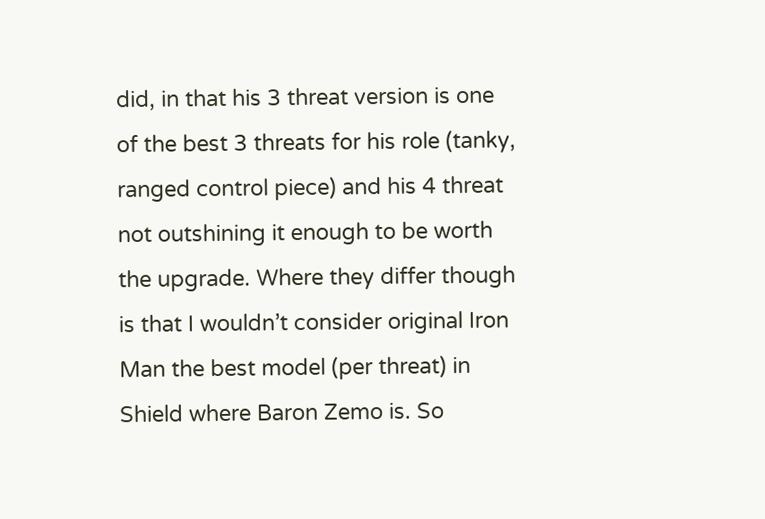did, in that his 3 threat version is one of the best 3 threats for his role (tanky, ranged control piece) and his 4 threat not outshining it enough to be worth the upgrade. Where they differ though is that I wouldn’t consider original Iron Man the best model (per threat) in Shield where Baron Zemo is. So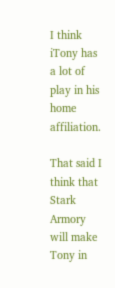I think iTony has a lot of play in his home affiliation.

That said I think that Stark Armory will make Tony in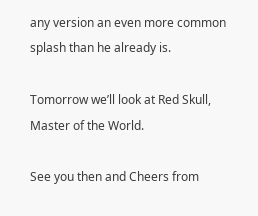any version an even more common splash than he already is.

Tomorrow we’ll look at Red Skull, Master of the World.

See you then and Cheers from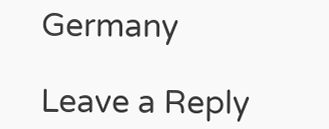Germany

Leave a Reply